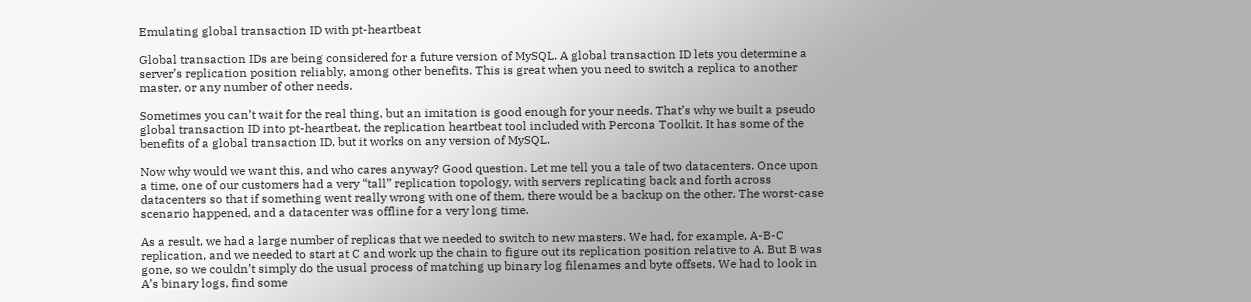Emulating global transaction ID with pt-heartbeat

Global transaction IDs are being considered for a future version of MySQL. A global transaction ID lets you determine a server’s replication position reliably, among other benefits. This is great when you need to switch a replica to another master, or any number of other needs.

Sometimes you can’t wait for the real thing, but an imitation is good enough for your needs. That’s why we built a pseudo global transaction ID into pt-heartbeat, the replication heartbeat tool included with Percona Toolkit. It has some of the benefits of a global transaction ID, but it works on any version of MySQL.

Now why would we want this, and who cares anyway? Good question. Let me tell you a tale of two datacenters. Once upon a time, one of our customers had a very “tall” replication topology, with servers replicating back and forth across datacenters so that if something went really wrong with one of them, there would be a backup on the other. The worst-case scenario happened, and a datacenter was offline for a very long time.

As a result, we had a large number of replicas that we needed to switch to new masters. We had, for example, A-B-C replication, and we needed to start at C and work up the chain to figure out its replication position relative to A. But B was gone, so we couldn’t simply do the usual process of matching up binary log filenames and byte offsets. We had to look in A’s binary logs, find some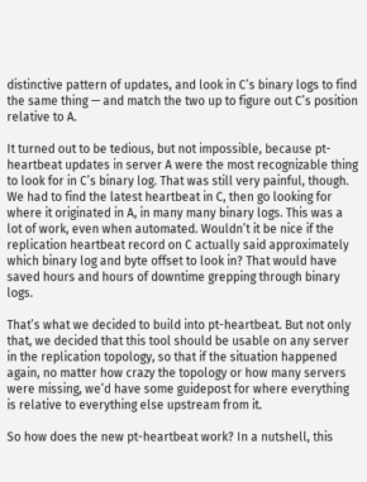distinctive pattern of updates, and look in C’s binary logs to find the same thing — and match the two up to figure out C’s position relative to A.

It turned out to be tedious, but not impossible, because pt-heartbeat updates in server A were the most recognizable thing to look for in C’s binary log. That was still very painful, though. We had to find the latest heartbeat in C, then go looking for where it originated in A, in many many binary logs. This was a lot of work, even when automated. Wouldn’t it be nice if the replication heartbeat record on C actually said approximately which binary log and byte offset to look in? That would have saved hours and hours of downtime grepping through binary logs.

That’s what we decided to build into pt-heartbeat. But not only that, we decided that this tool should be usable on any server in the replication topology, so that if the situation happened again, no matter how crazy the topology or how many servers were missing, we’d have some guidepost for where everything is relative to everything else upstream from it.

So how does the new pt-heartbeat work? In a nutshell, this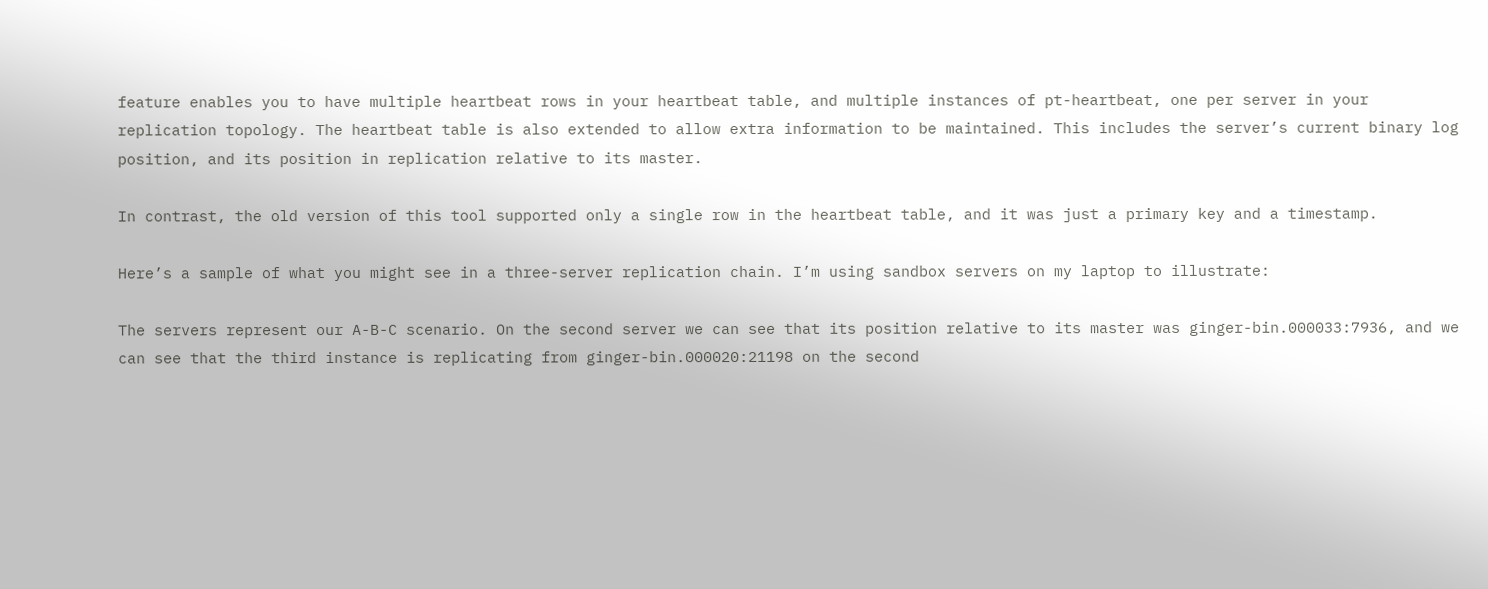feature enables you to have multiple heartbeat rows in your heartbeat table, and multiple instances of pt-heartbeat, one per server in your replication topology. The heartbeat table is also extended to allow extra information to be maintained. This includes the server’s current binary log position, and its position in replication relative to its master.

In contrast, the old version of this tool supported only a single row in the heartbeat table, and it was just a primary key and a timestamp.

Here’s a sample of what you might see in a three-server replication chain. I’m using sandbox servers on my laptop to illustrate:

The servers represent our A-B-C scenario. On the second server we can see that its position relative to its master was ginger-bin.000033:7936, and we can see that the third instance is replicating from ginger-bin.000020:21198 on the second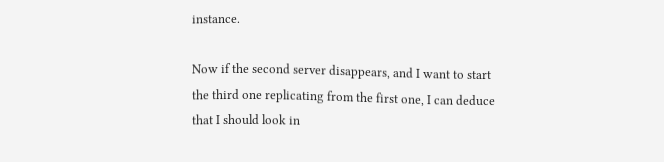instance.

Now if the second server disappears, and I want to start the third one replicating from the first one, I can deduce that I should look in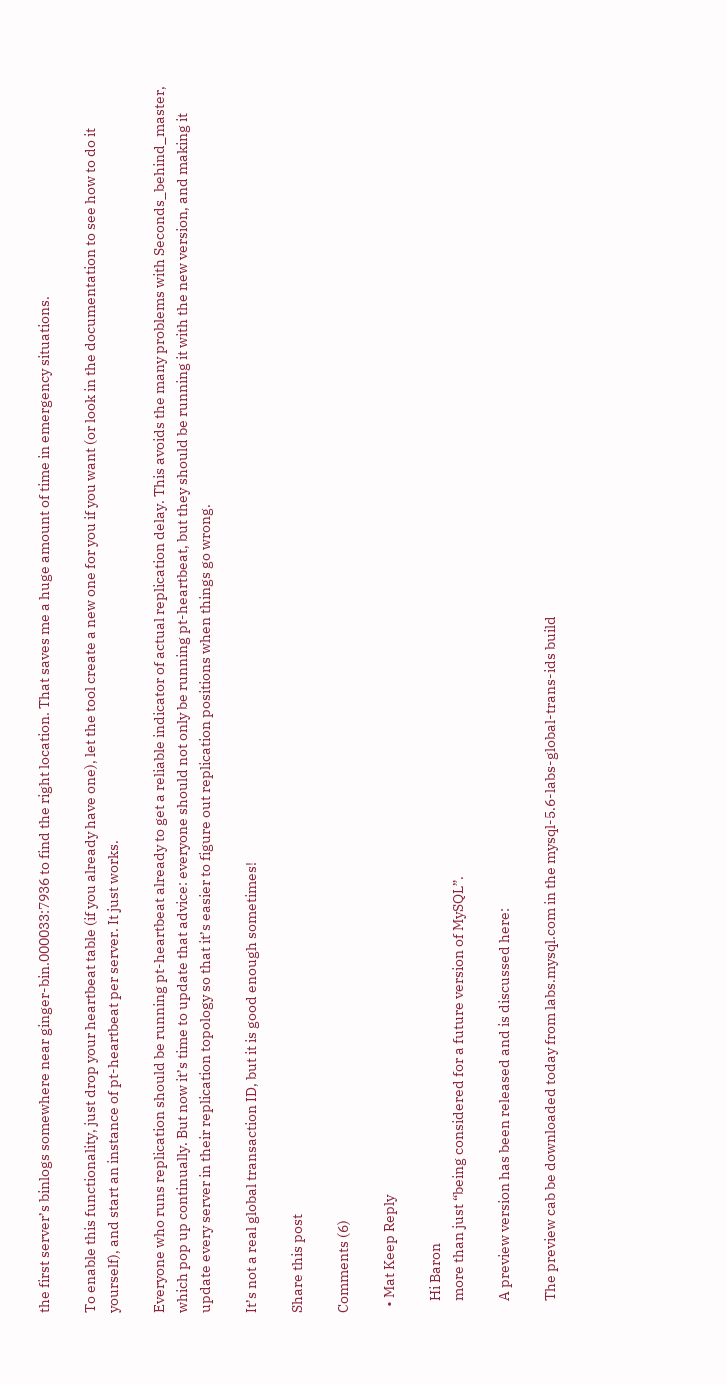the first server’s binlogs somewhere near ginger-bin.000033:7936 to find the right location. That saves me a huge amount of time in emergency situations.

To enable this functionality, just drop your heartbeat table (if you already have one), let the tool create a new one for you if you want (or look in the documentation to see how to do it yourself), and start an instance of pt-heartbeat per server. It just works.

Everyone who runs replication should be running pt-heartbeat already to get a reliable indicator of actual replication delay. This avoids the many problems with Seconds_behind_master, which pop up continually. But now it’s time to update that advice: everyone should not only be running pt-heartbeat, but they should be running it with the new version, and making it update every server in their replication topology so that it’s easier to figure out replication positions when things go wrong.

It’s not a real global transaction ID, but it is good enough sometimes!

Share this post

Comments (6)

  • Mat Keep Reply

    Hi Baron
    more than just “being considered for a future version of MySQL”.

    A preview version has been released and is discussed here:

    The preview cab be downloaded today from labs.mysql.com in the mysql-5.6-labs-global-trans-ids build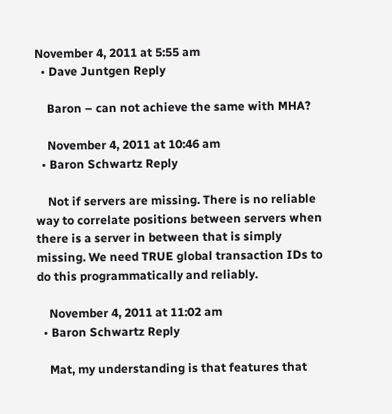November 4, 2011 at 5:55 am
  • Dave Juntgen Reply

    Baron – can not achieve the same with MHA?

    November 4, 2011 at 10:46 am
  • Baron Schwartz Reply

    Not if servers are missing. There is no reliable way to correlate positions between servers when there is a server in between that is simply missing. We need TRUE global transaction IDs to do this programmatically and reliably.

    November 4, 2011 at 11:02 am
  • Baron Schwartz Reply

    Mat, my understanding is that features that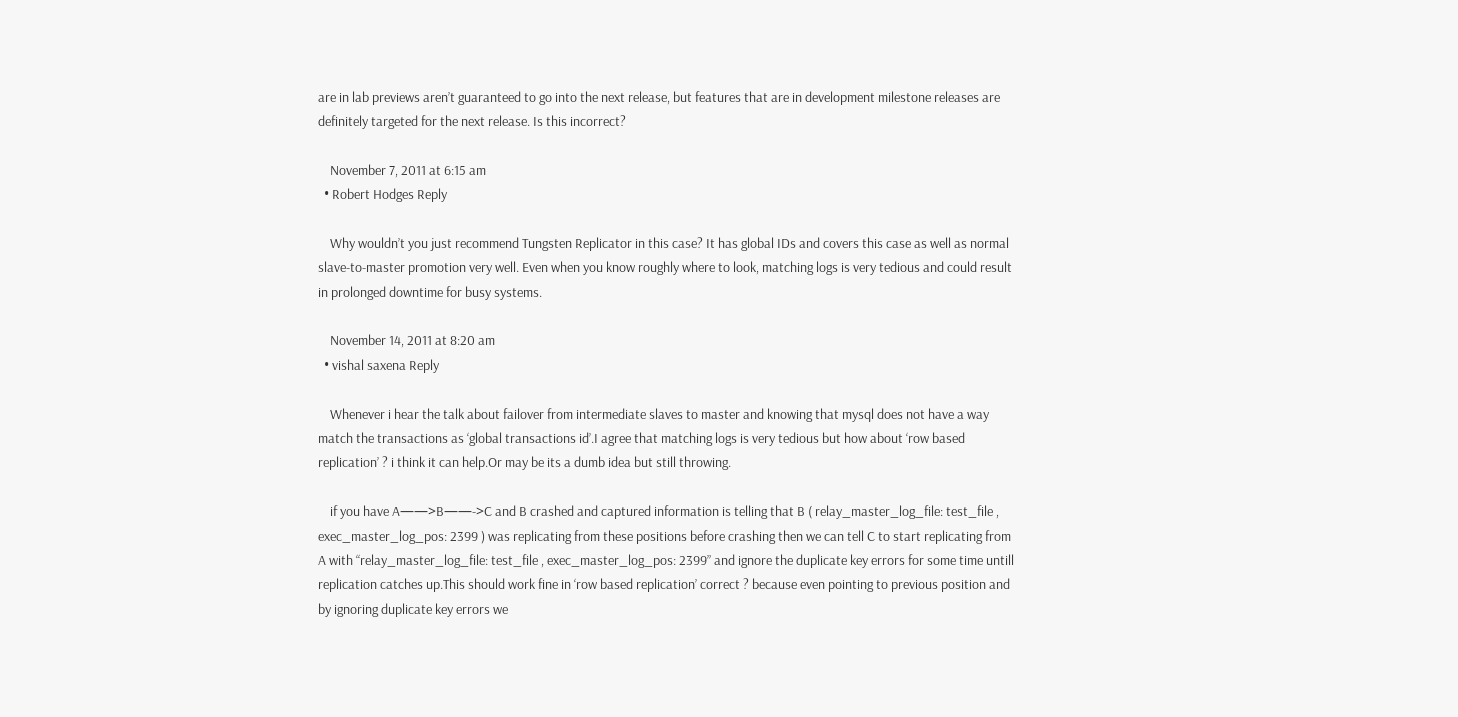are in lab previews aren’t guaranteed to go into the next release, but features that are in development milestone releases are definitely targeted for the next release. Is this incorrect?

    November 7, 2011 at 6:15 am
  • Robert Hodges Reply

    Why wouldn’t you just recommend Tungsten Replicator in this case? It has global IDs and covers this case as well as normal slave-to-master promotion very well. Even when you know roughly where to look, matching logs is very tedious and could result in prolonged downtime for busy systems.

    November 14, 2011 at 8:20 am
  • vishal saxena Reply

    Whenever i hear the talk about failover from intermediate slaves to master and knowing that mysql does not have a way match the transactions as ‘global transactions id’.I agree that matching logs is very tedious but how about ‘row based replication’ ? i think it can help.Or may be its a dumb idea but still throwing.

    if you have A——>B——->C and B crashed and captured information is telling that B ( relay_master_log_file: test_file , exec_master_log_pos: 2399 ) was replicating from these positions before crashing then we can tell C to start replicating from A with “relay_master_log_file: test_file , exec_master_log_pos: 2399” and ignore the duplicate key errors for some time untill replication catches up.This should work fine in ‘row based replication’ correct ? because even pointing to previous position and by ignoring duplicate key errors we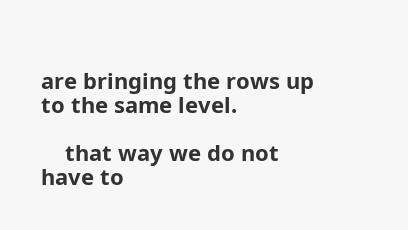are bringing the rows up to the same level.

    that way we do not have to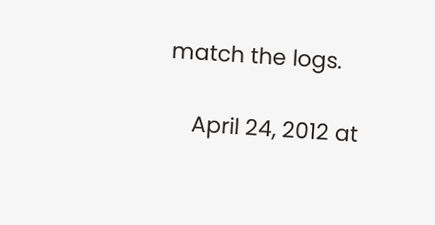match the logs.

    April 24, 2012 at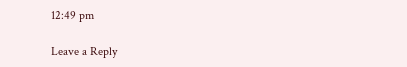12:49 pm

Leave a Reply